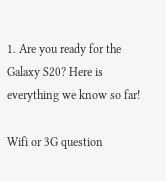1. Are you ready for the Galaxy S20? Here is everything we know so far!

Wifi or 3G question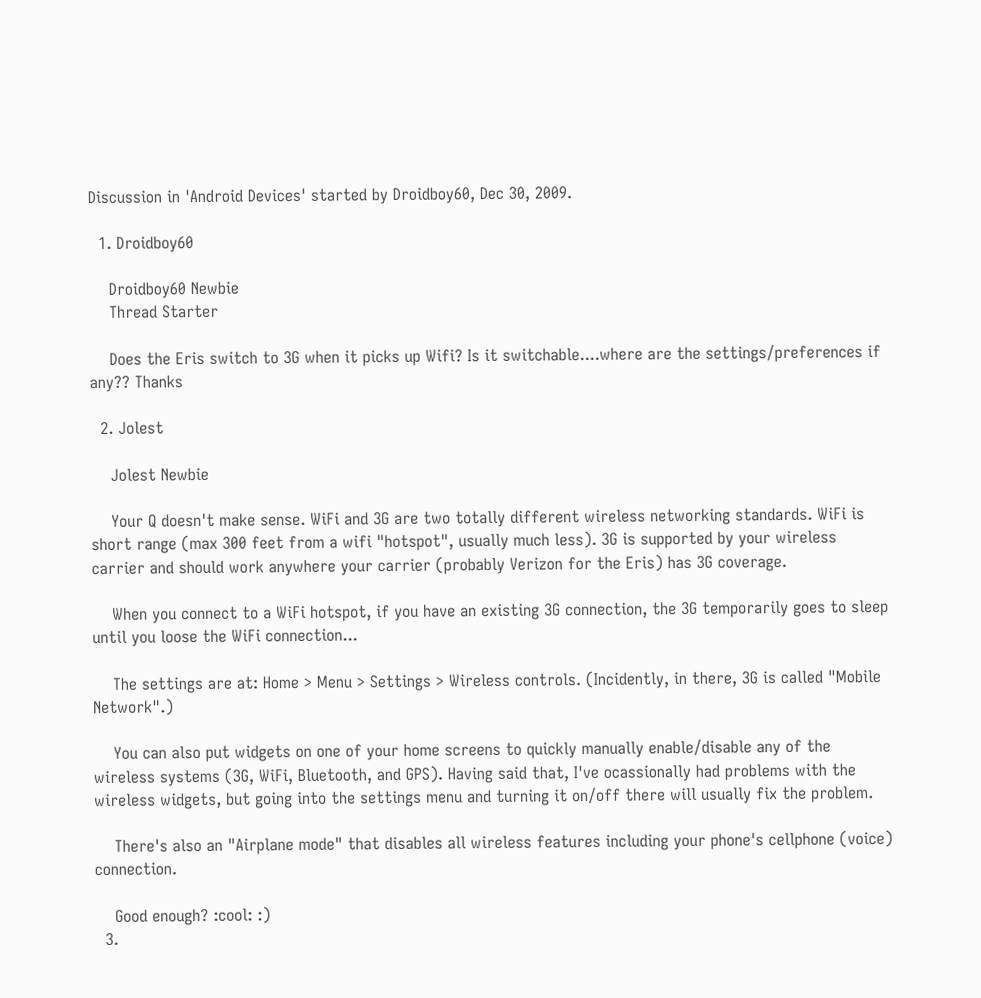Discussion in 'Android Devices' started by Droidboy60, Dec 30, 2009.

  1. Droidboy60

    Droidboy60 Newbie
    Thread Starter

    Does the Eris switch to 3G when it picks up Wifi? Is it switchable....where are the settings/preferences if any?? Thanks

  2. Jolest

    Jolest Newbie

    Your Q doesn't make sense. WiFi and 3G are two totally different wireless networking standards. WiFi is short range (max 300 feet from a wifi "hotspot", usually much less). 3G is supported by your wireless carrier and should work anywhere your carrier (probably Verizon for the Eris) has 3G coverage.

    When you connect to a WiFi hotspot, if you have an existing 3G connection, the 3G temporarily goes to sleep until you loose the WiFi connection...

    The settings are at: Home > Menu > Settings > Wireless controls. (Incidently, in there, 3G is called "Mobile Network".)

    You can also put widgets on one of your home screens to quickly manually enable/disable any of the wireless systems (3G, WiFi, Bluetooth, and GPS). Having said that, I've ocassionally had problems with the wireless widgets, but going into the settings menu and turning it on/off there will usually fix the problem.

    There's also an "Airplane mode" that disables all wireless features including your phone's cellphone (voice) connection.

    Good enough? :cool: :)
  3.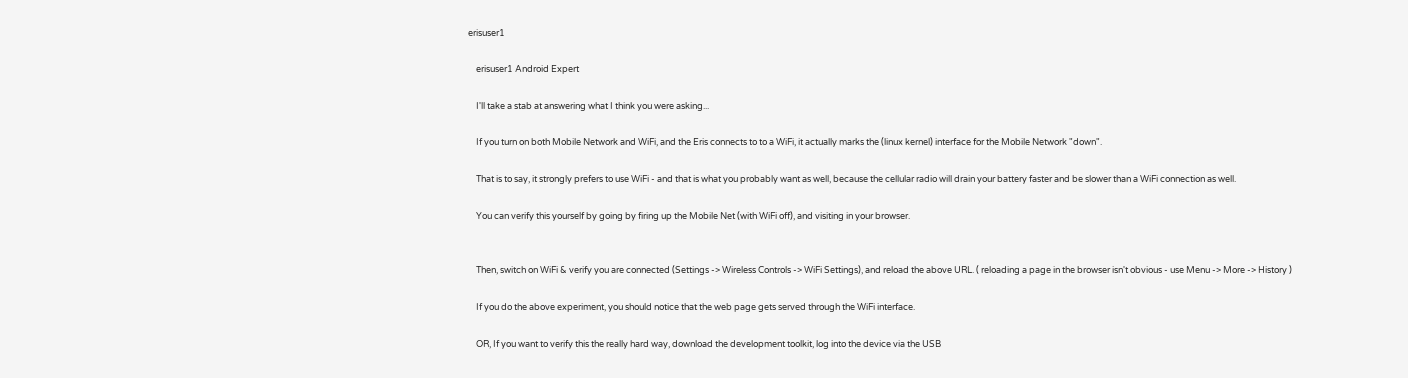erisuser1

    erisuser1 Android Expert

    I'll take a stab at answering what I think you were asking...

    If you turn on both Mobile Network and WiFi, and the Eris connects to to a WiFi, it actually marks the (linux kernel) interface for the Mobile Network "down".

    That is to say, it strongly prefers to use WiFi - and that is what you probably want as well, because the cellular radio will drain your battery faster and be slower than a WiFi connection as well.

    You can verify this yourself by going by firing up the Mobile Net (with WiFi off), and visiting in your browser.


    Then, switch on WiFi & verify you are connected (Settings -> Wireless Controls -> WiFi Settings), and reload the above URL. ( reloading a page in the browser isn't obvious - use Menu -> More -> History )

    If you do the above experiment, you should notice that the web page gets served through the WiFi interface.

    OR, If you want to verify this the really hard way, download the development toolkit, log into the device via the USB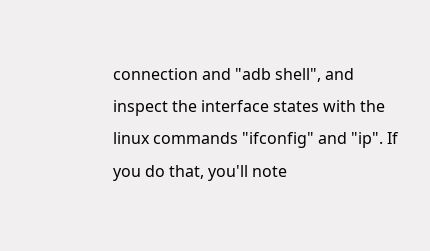connection and "adb shell", and inspect the interface states with the linux commands "ifconfig" and "ip". If you do that, you'll note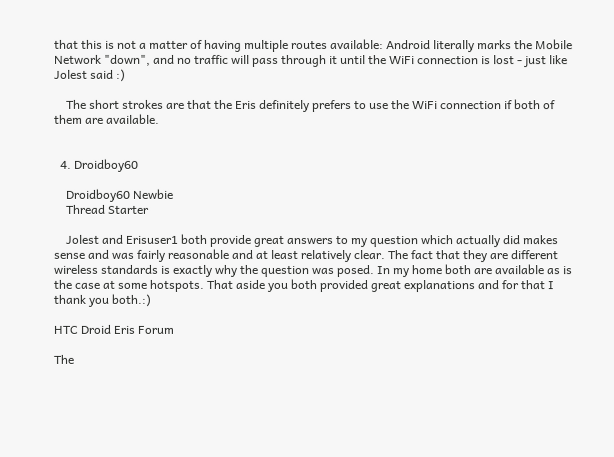that this is not a matter of having multiple routes available: Android literally marks the Mobile Network "down", and no traffic will pass through it until the WiFi connection is lost - just like Jolest said :)

    The short strokes are that the Eris definitely prefers to use the WiFi connection if both of them are available.


  4. Droidboy60

    Droidboy60 Newbie
    Thread Starter

    Jolest and Erisuser1 both provide great answers to my question which actually did makes sense and was fairly reasonable and at least relatively clear. The fact that they are different wireless standards is exactly why the question was posed. In my home both are available as is the case at some hotspots. That aside you both provided great explanations and for that I thank you both.:)

HTC Droid Eris Forum

The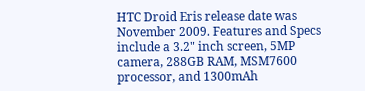HTC Droid Eris release date was November 2009. Features and Specs include a 3.2" inch screen, 5MP camera, 288GB RAM, MSM7600 processor, and 1300mAh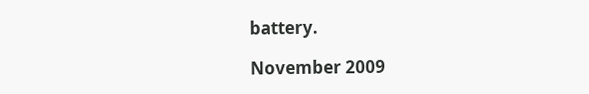battery.

November 2009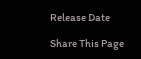Release Date

Share This Page